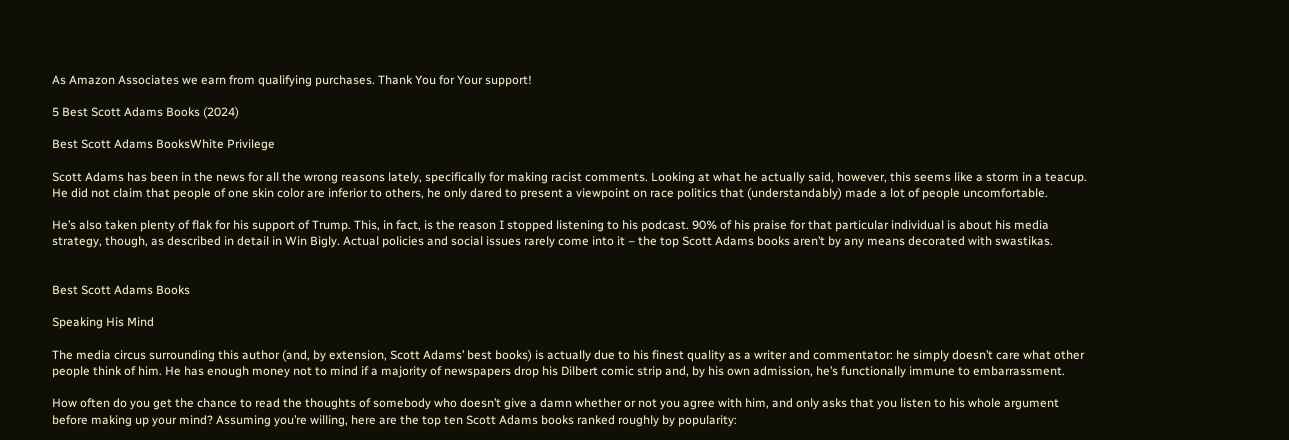As Amazon Associates we earn from qualifying purchases. Thank You for Your support!

5 Best Scott Adams Books (2024)

Best Scott Adams BooksWhite Privilege

Scott Adams has been in the news for all the wrong reasons lately, specifically for making racist comments. Looking at what he actually said, however, this seems like a storm in a teacup. He did not claim that people of one skin color are inferior to others, he only dared to present a viewpoint on race politics that (understandably) made a lot of people uncomfortable.

He’s also taken plenty of flak for his support of Trump. This, in fact, is the reason I stopped listening to his podcast. 90% of his praise for that particular individual is about his media strategy, though, as described in detail in Win Bigly. Actual policies and social issues rarely come into it – the top Scott Adams books aren’t by any means decorated with swastikas.


Best Scott Adams Books

Speaking His Mind

The media circus surrounding this author (and, by extension, Scott Adams’ best books) is actually due to his finest quality as a writer and commentator: he simply doesn’t care what other people think of him. He has enough money not to mind if a majority of newspapers drop his Dilbert comic strip and, by his own admission, he’s functionally immune to embarrassment.

How often do you get the chance to read the thoughts of somebody who doesn’t give a damn whether or not you agree with him, and only asks that you listen to his whole argument before making up your mind? Assuming you’re willing, here are the top ten Scott Adams books ranked roughly by popularity: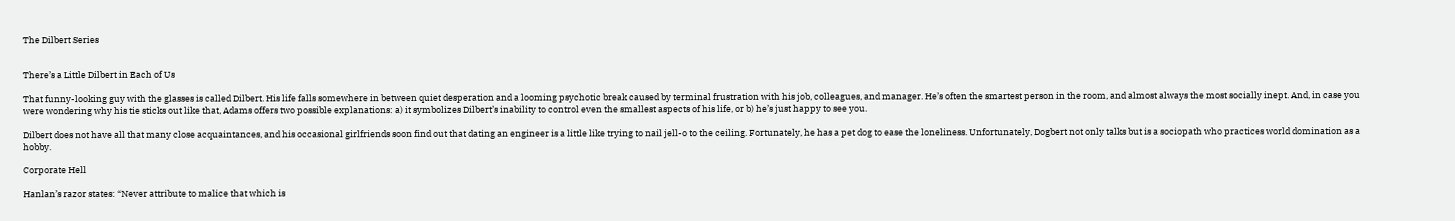The Dilbert Series


There’s a Little Dilbert in Each of Us

That funny-looking guy with the glasses is called Dilbert. His life falls somewhere in between quiet desperation and a looming psychotic break caused by terminal frustration with his job, colleagues, and manager. He’s often the smartest person in the room, and almost always the most socially inept. And, in case you were wondering why his tie sticks out like that, Adams offers two possible explanations: a) it symbolizes Dilbert’s inability to control even the smallest aspects of his life, or b) he’s just happy to see you.

Dilbert does not have all that many close acquaintances, and his occasional girlfriends soon find out that dating an engineer is a little like trying to nail jell-o to the ceiling. Fortunately, he has a pet dog to ease the loneliness. Unfortunately, Dogbert not only talks but is a sociopath who practices world domination as a hobby.

Corporate Hell

Hanlan’s razor states: “Never attribute to malice that which is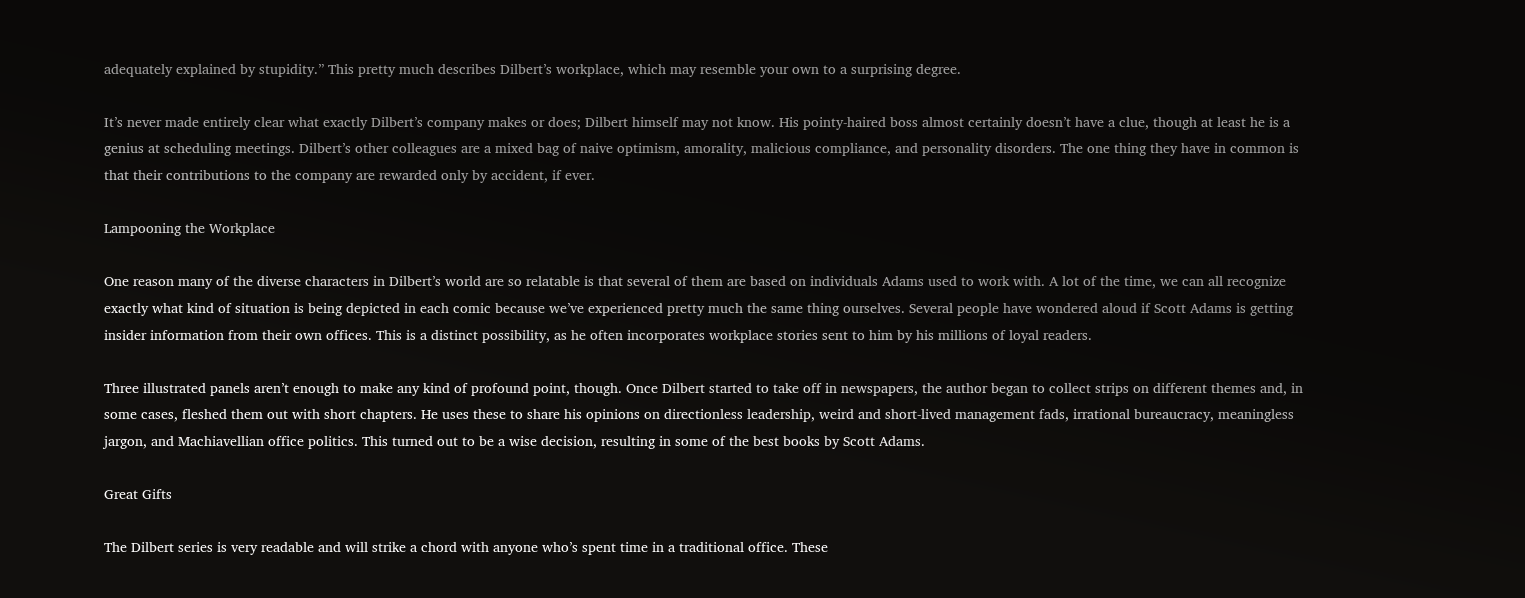adequately explained by stupidity.” This pretty much describes Dilbert’s workplace, which may resemble your own to a surprising degree.

It’s never made entirely clear what exactly Dilbert’s company makes or does; Dilbert himself may not know. His pointy-haired boss almost certainly doesn’t have a clue, though at least he is a genius at scheduling meetings. Dilbert’s other colleagues are a mixed bag of naive optimism, amorality, malicious compliance, and personality disorders. The one thing they have in common is that their contributions to the company are rewarded only by accident, if ever.

Lampooning the Workplace

One reason many of the diverse characters in Dilbert’s world are so relatable is that several of them are based on individuals Adams used to work with. A lot of the time, we can all recognize exactly what kind of situation is being depicted in each comic because we’ve experienced pretty much the same thing ourselves. Several people have wondered aloud if Scott Adams is getting insider information from their own offices. This is a distinct possibility, as he often incorporates workplace stories sent to him by his millions of loyal readers.

Three illustrated panels aren’t enough to make any kind of profound point, though. Once Dilbert started to take off in newspapers, the author began to collect strips on different themes and, in some cases, fleshed them out with short chapters. He uses these to share his opinions on directionless leadership, weird and short-lived management fads, irrational bureaucracy, meaningless jargon, and Machiavellian office politics. This turned out to be a wise decision, resulting in some of the best books by Scott Adams.

Great Gifts

The Dilbert series is very readable and will strike a chord with anyone who’s spent time in a traditional office. These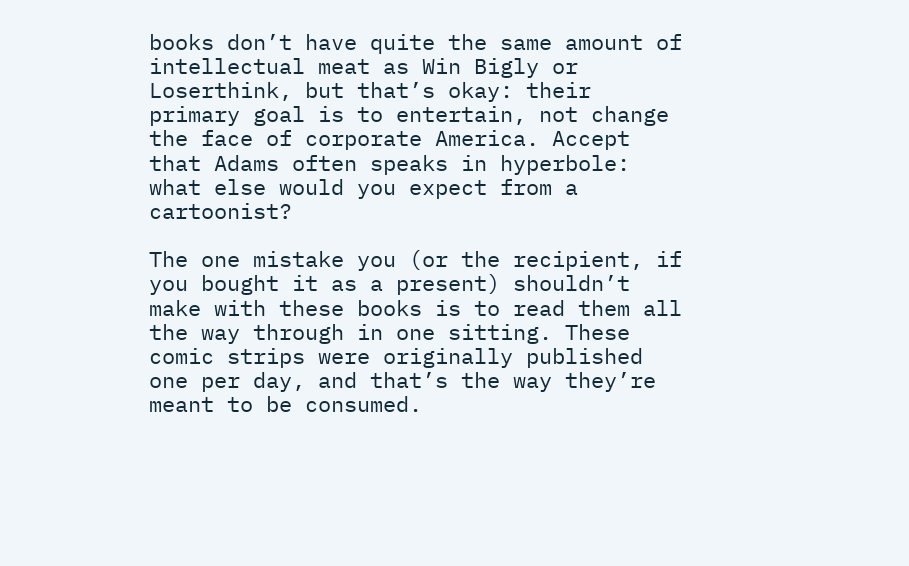books don’t have quite the same amount of intellectual meat as Win Bigly or Loserthink, but that’s okay: their primary goal is to entertain, not change the face of corporate America. Accept that Adams often speaks in hyperbole: what else would you expect from a cartoonist?

The one mistake you (or the recipient, if you bought it as a present) shouldn’t make with these books is to read them all the way through in one sitting. These comic strips were originally published one per day, and that’s the way they’re meant to be consumed.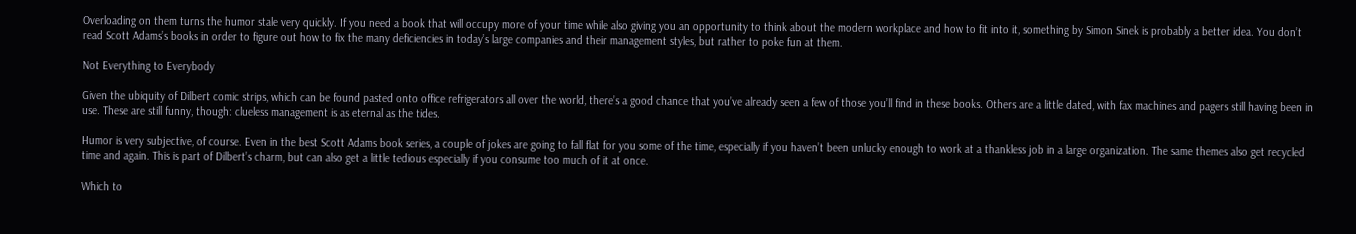Overloading on them turns the humor stale very quickly. If you need a book that will occupy more of your time while also giving you an opportunity to think about the modern workplace and how to fit into it, something by Simon Sinek is probably a better idea. You don’t read Scott Adams’s books in order to figure out how to fix the many deficiencies in today’s large companies and their management styles, but rather to poke fun at them.

Not Everything to Everybody

Given the ubiquity of Dilbert comic strips, which can be found pasted onto office refrigerators all over the world, there’s a good chance that you’ve already seen a few of those you’ll find in these books. Others are a little dated, with fax machines and pagers still having been in use. These are still funny, though: clueless management is as eternal as the tides.

Humor is very subjective, of course. Even in the best Scott Adams book series, a couple of jokes are going to fall flat for you some of the time, especially if you haven’t been unlucky enough to work at a thankless job in a large organization. The same themes also get recycled time and again. This is part of Dilbert’s charm, but can also get a little tedious especially if you consume too much of it at once.

Which to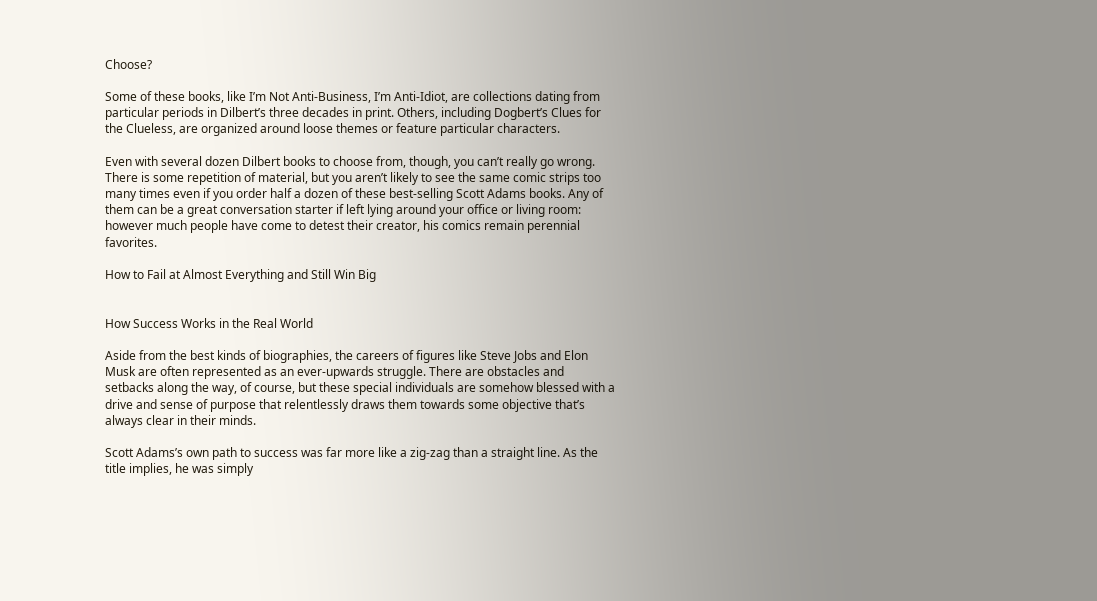Choose?

Some of these books, like I’m Not Anti-Business, I’m Anti-Idiot, are collections dating from particular periods in Dilbert’s three decades in print. Others, including Dogbert’s Clues for the Clueless, are organized around loose themes or feature particular characters.

Even with several dozen Dilbert books to choose from, though, you can’t really go wrong. There is some repetition of material, but you aren’t likely to see the same comic strips too many times even if you order half a dozen of these best-selling Scott Adams books. Any of them can be a great conversation starter if left lying around your office or living room: however much people have come to detest their creator, his comics remain perennial favorites.

How to Fail at Almost Everything and Still Win Big


How Success Works in the Real World

Aside from the best kinds of biographies, the careers of figures like Steve Jobs and Elon Musk are often represented as an ever-upwards struggle. There are obstacles and setbacks along the way, of course, but these special individuals are somehow blessed with a drive and sense of purpose that relentlessly draws them towards some objective that’s always clear in their minds.

Scott Adams’s own path to success was far more like a zig-zag than a straight line. As the title implies, he was simply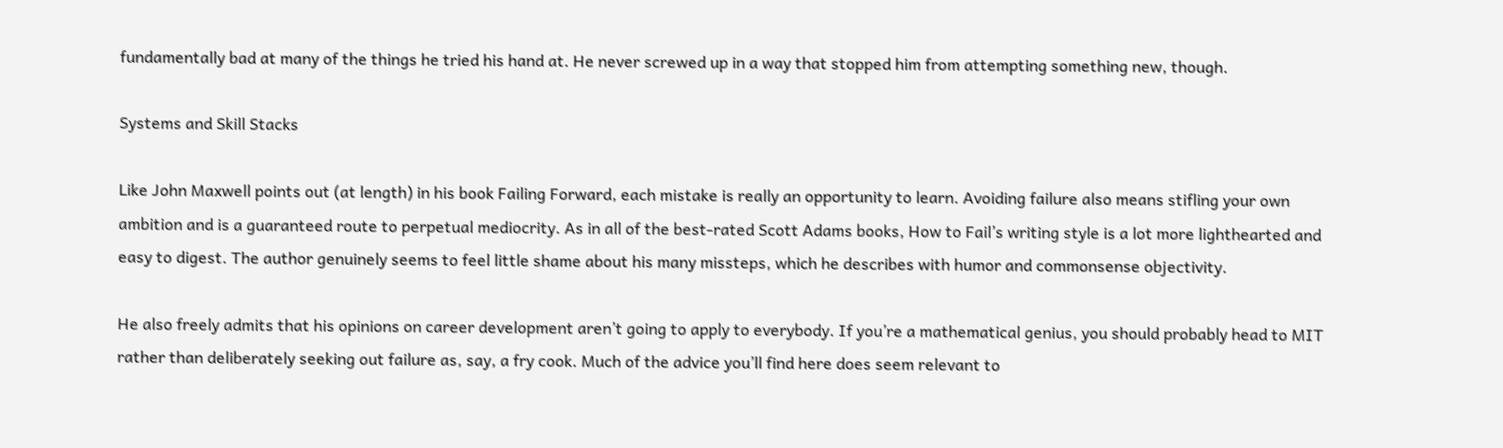fundamentally bad at many of the things he tried his hand at. He never screwed up in a way that stopped him from attempting something new, though.

Systems and Skill Stacks

Like John Maxwell points out (at length) in his book Failing Forward, each mistake is really an opportunity to learn. Avoiding failure also means stifling your own ambition and is a guaranteed route to perpetual mediocrity. As in all of the best-rated Scott Adams books, How to Fail’s writing style is a lot more lighthearted and easy to digest. The author genuinely seems to feel little shame about his many missteps, which he describes with humor and commonsense objectivity.

He also freely admits that his opinions on career development aren’t going to apply to everybody. If you’re a mathematical genius, you should probably head to MIT rather than deliberately seeking out failure as, say, a fry cook. Much of the advice you’ll find here does seem relevant to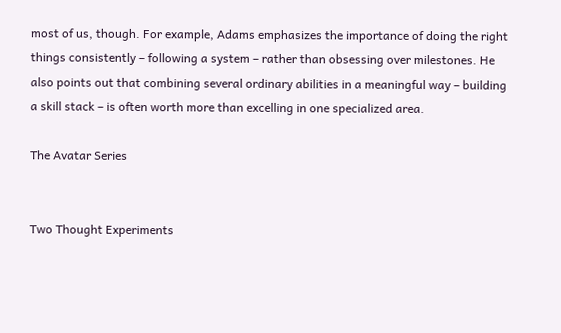most of us, though. For example, Adams emphasizes the importance of doing the right things consistently – following a system – rather than obsessing over milestones. He also points out that combining several ordinary abilities in a meaningful way – building a skill stack – is often worth more than excelling in one specialized area.

The Avatar Series


Two Thought Experiments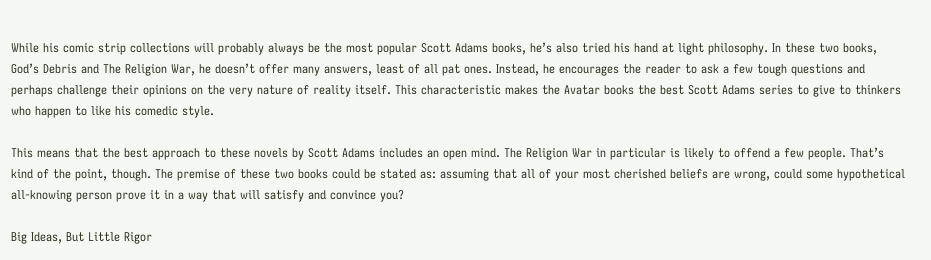While his comic strip collections will probably always be the most popular Scott Adams books, he’s also tried his hand at light philosophy. In these two books, God’s Debris and The Religion War, he doesn’t offer many answers, least of all pat ones. Instead, he encourages the reader to ask a few tough questions and perhaps challenge their opinions on the very nature of reality itself. This characteristic makes the Avatar books the best Scott Adams series to give to thinkers who happen to like his comedic style.

This means that the best approach to these novels by Scott Adams includes an open mind. The Religion War in particular is likely to offend a few people. That’s kind of the point, though. The premise of these two books could be stated as: assuming that all of your most cherished beliefs are wrong, could some hypothetical all-knowing person prove it in a way that will satisfy and convince you?

Big Ideas, But Little Rigor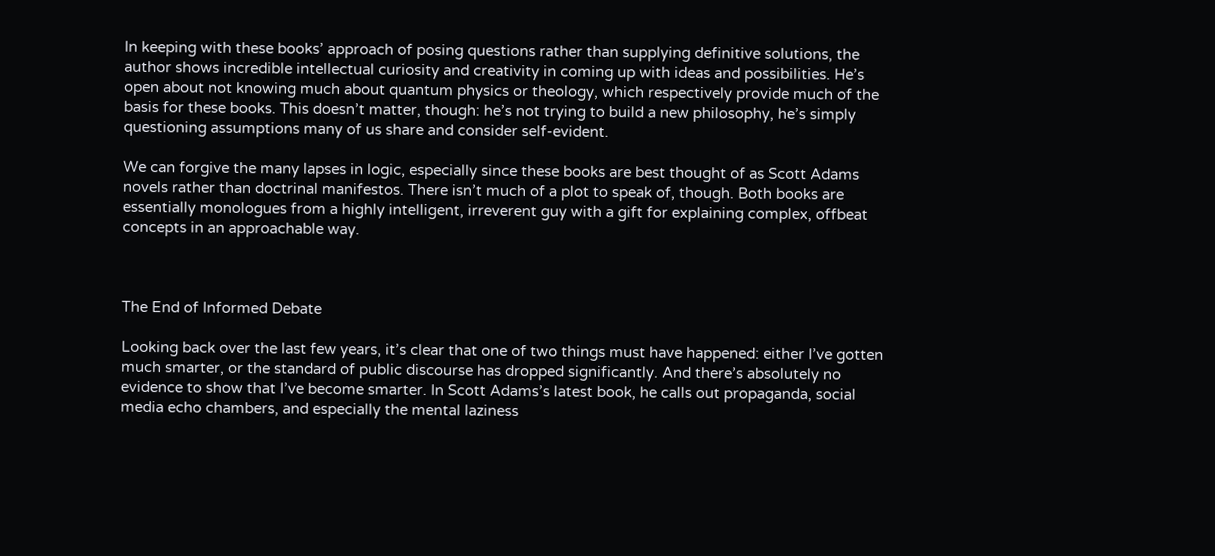In keeping with these books’ approach of posing questions rather than supplying definitive solutions, the author shows incredible intellectual curiosity and creativity in coming up with ideas and possibilities. He’s open about not knowing much about quantum physics or theology, which respectively provide much of the basis for these books. This doesn’t matter, though: he’s not trying to build a new philosophy, he’s simply questioning assumptions many of us share and consider self-evident.

We can forgive the many lapses in logic, especially since these books are best thought of as Scott Adams novels rather than doctrinal manifestos. There isn’t much of a plot to speak of, though. Both books are essentially monologues from a highly intelligent, irreverent guy with a gift for explaining complex, offbeat concepts in an approachable way.



The End of Informed Debate

Looking back over the last few years, it’s clear that one of two things must have happened: either I’ve gotten much smarter, or the standard of public discourse has dropped significantly. And there’s absolutely no evidence to show that I’ve become smarter. In Scott Adams’s latest book, he calls out propaganda, social media echo chambers, and especially the mental laziness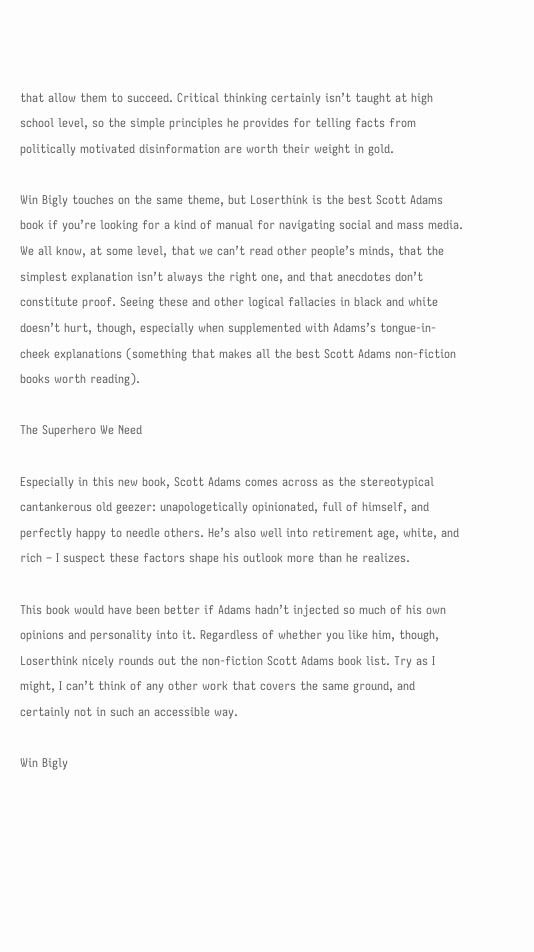that allow them to succeed. Critical thinking certainly isn’t taught at high school level, so the simple principles he provides for telling facts from politically motivated disinformation are worth their weight in gold.

Win Bigly touches on the same theme, but Loserthink is the best Scott Adams book if you’re looking for a kind of manual for navigating social and mass media. We all know, at some level, that we can’t read other people’s minds, that the simplest explanation isn’t always the right one, and that anecdotes don’t constitute proof. Seeing these and other logical fallacies in black and white doesn’t hurt, though, especially when supplemented with Adams’s tongue-in-cheek explanations (something that makes all the best Scott Adams non-fiction books worth reading).

The Superhero We Need

Especially in this new book, Scott Adams comes across as the stereotypical cantankerous old geezer: unapologetically opinionated, full of himself, and perfectly happy to needle others. He’s also well into retirement age, white, and rich – I suspect these factors shape his outlook more than he realizes.

This book would have been better if Adams hadn’t injected so much of his own opinions and personality into it. Regardless of whether you like him, though, Loserthink nicely rounds out the non-fiction Scott Adams book list. Try as I might, I can’t think of any other work that covers the same ground, and certainly not in such an accessible way.

Win Bigly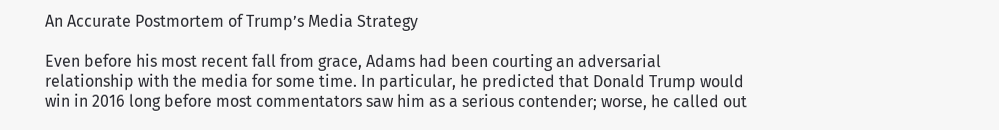An Accurate Postmortem of Trump’s Media Strategy

Even before his most recent fall from grace, Adams had been courting an adversarial relationship with the media for some time. In particular, he predicted that Donald Trump would win in 2016 long before most commentators saw him as a serious contender; worse, he called out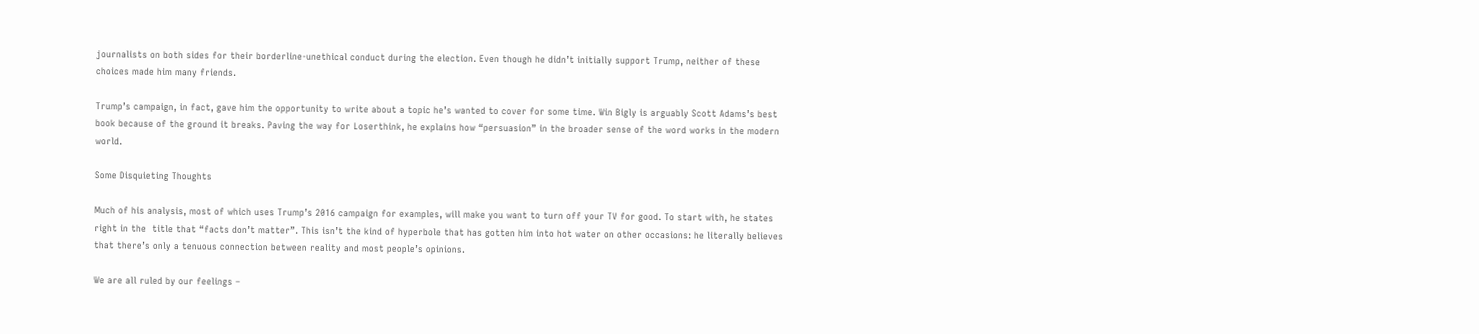journalists on both sides for their borderline-unethical conduct during the election. Even though he didn’t initially support Trump, neither of these choices made him many friends.

Trump’s campaign, in fact, gave him the opportunity to write about a topic he’s wanted to cover for some time. Win Bigly is arguably Scott Adams’s best book because of the ground it breaks. Paving the way for Loserthink, he explains how “persuasion” in the broader sense of the word works in the modern world.

Some Disquieting Thoughts

Much of his analysis, most of which uses Trump’s 2016 campaign for examples, will make you want to turn off your TV for good. To start with, he states right in the  title that “facts don’t matter”. This isn’t the kind of hyperbole that has gotten him into hot water on other occasions: he literally believes that there’s only a tenuous connection between reality and most people’s opinions.

We are all ruled by our feelings –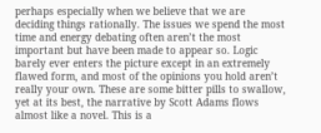perhaps especially when we believe that we are deciding things rationally. The issues we spend the most time and energy debating often aren’t the most important but have been made to appear so. Logic barely ever enters the picture except in an extremely flawed form, and most of the opinions you hold aren’t really your own. These are some bitter pills to swallow, yet at its best, the narrative by Scott Adams flows almost like a novel. This is a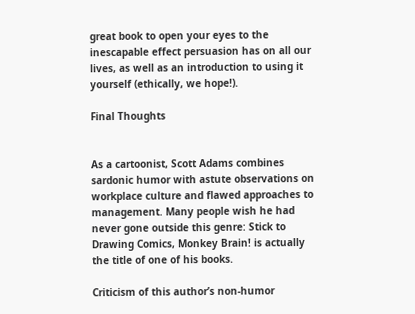great book to open your eyes to the inescapable effect persuasion has on all our lives, as well as an introduction to using it yourself (ethically, we hope!).

Final Thoughts


As a cartoonist, Scott Adams combines sardonic humor with astute observations on workplace culture and flawed approaches to management. Many people wish he had never gone outside this genre: Stick to Drawing Comics, Monkey Brain! is actually the title of one of his books.

Criticism of this author’s non-humor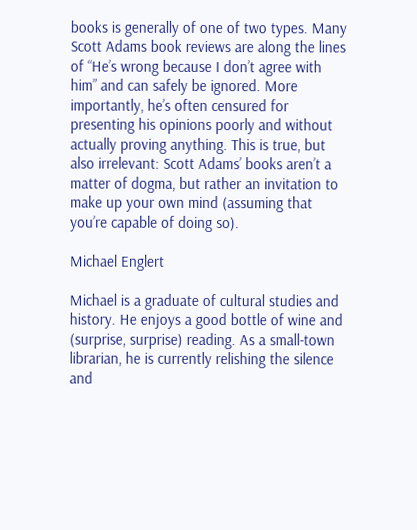books is generally of one of two types. Many Scott Adams book reviews are along the lines of “He’s wrong because I don’t agree with him” and can safely be ignored. More importantly, he’s often censured for presenting his opinions poorly and without actually proving anything. This is true, but also irrelevant: Scott Adams’ books aren’t a matter of dogma, but rather an invitation to make up your own mind (assuming that you’re capable of doing so).

Michael Englert

Michael is a graduate of cultural studies and history. He enjoys a good bottle of wine and (surprise, surprise) reading. As a small-town librarian, he is currently relishing the silence and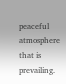peaceful atmosphere that is prevailing.